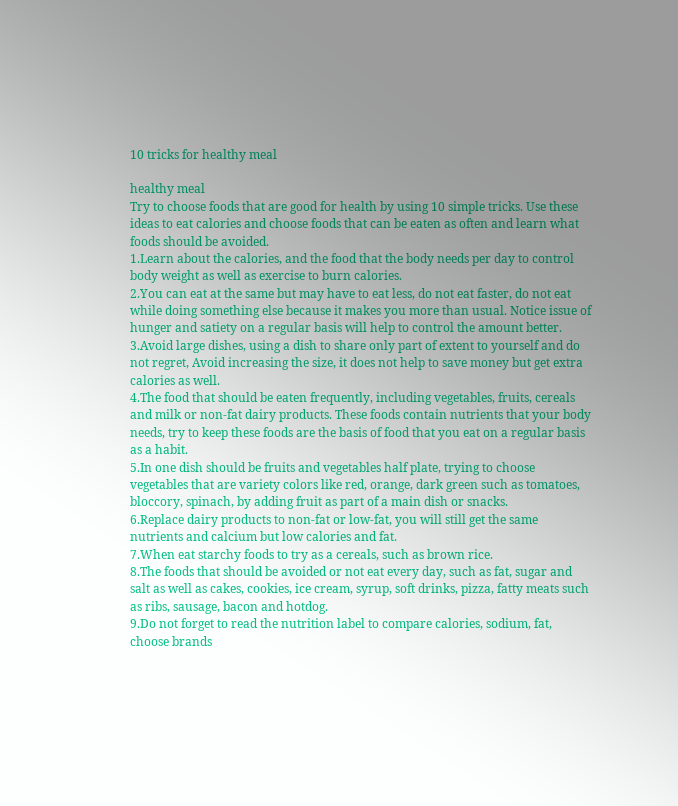10 tricks for healthy meal

healthy meal
Try to choose foods that are good for health by using 10 simple tricks. Use these ideas to eat calories and choose foods that can be eaten as often and learn what foods should be avoided.
1.Learn about the calories, and the food that the body needs per day to control body weight as well as exercise to burn calories.
2.You can eat at the same but may have to eat less, do not eat faster, do not eat while doing something else because it makes you more than usual. Notice issue of hunger and satiety on a regular basis will help to control the amount better.
3.Avoid large dishes, using a dish to share only part of extent to yourself and do not regret, Avoid increasing the size, it does not help to save money but get extra calories as well.
4.The food that should be eaten frequently, including vegetables, fruits, cereals and milk or non-fat dairy products. These foods contain nutrients that your body needs, try to keep these foods are the basis of food that you eat on a regular basis as a habit.
5.In one dish should be fruits and vegetables half plate, trying to choose vegetables that are variety colors like red, orange, dark green such as tomatoes, bloccory, spinach, by adding fruit as part of a main dish or snacks.
6.Replace dairy products to non-fat or low-fat, you will still get the same nutrients and calcium but low calories and fat.
7.When eat starchy foods to try as a cereals, such as brown rice.
8.The foods that should be avoided or not eat every day, such as fat, sugar and salt as well as cakes, cookies, ice cream, syrup, soft drinks, pizza, fatty meats such as ribs, sausage, bacon and hotdog.
9.Do not forget to read the nutrition label to compare calories, sodium, fat, choose brands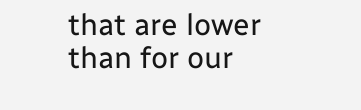that are lower than for our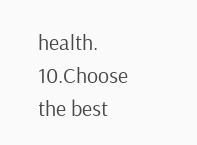health.
10.Choose the best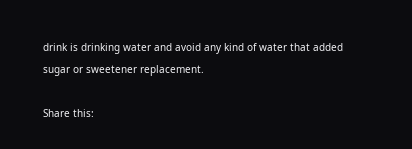drink is drinking water and avoid any kind of water that added sugar or sweetener replacement.

Share this: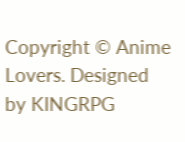Copyright © Anime Lovers. Designed by KINGRPG